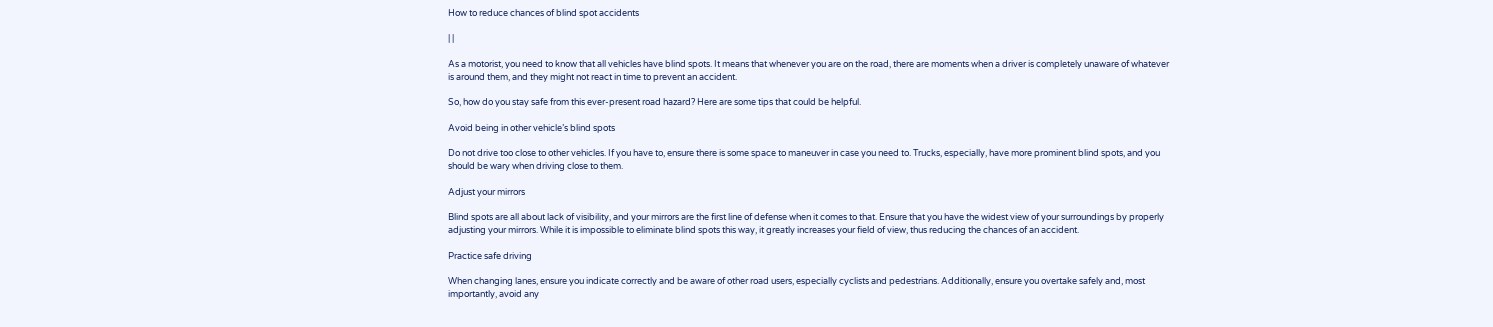How to reduce chances of blind spot accidents

| |

As a motorist, you need to know that all vehicles have blind spots. It means that whenever you are on the road, there are moments when a driver is completely unaware of whatever is around them, and they might not react in time to prevent an accident.

So, how do you stay safe from this ever-present road hazard? Here are some tips that could be helpful.

Avoid being in other vehicle’s blind spots

Do not drive too close to other vehicles. If you have to, ensure there is some space to maneuver in case you need to. Trucks, especially, have more prominent blind spots, and you should be wary when driving close to them.

Adjust your mirrors

Blind spots are all about lack of visibility, and your mirrors are the first line of defense when it comes to that. Ensure that you have the widest view of your surroundings by properly adjusting your mirrors. While it is impossible to eliminate blind spots this way, it greatly increases your field of view, thus reducing the chances of an accident.

Practice safe driving

When changing lanes, ensure you indicate correctly and be aware of other road users, especially cyclists and pedestrians. Additionally, ensure you overtake safely and, most importantly, avoid any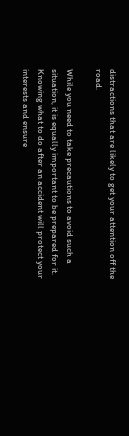distractions that are likely to get your attention off the road.

While you need to take precautions to avoid such a situation, it is equally important to be prepared for it. Knowing what to do after an accident will protect your interests and ensure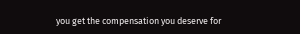you get the compensation you deserve for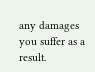any damages you suffer as a result.